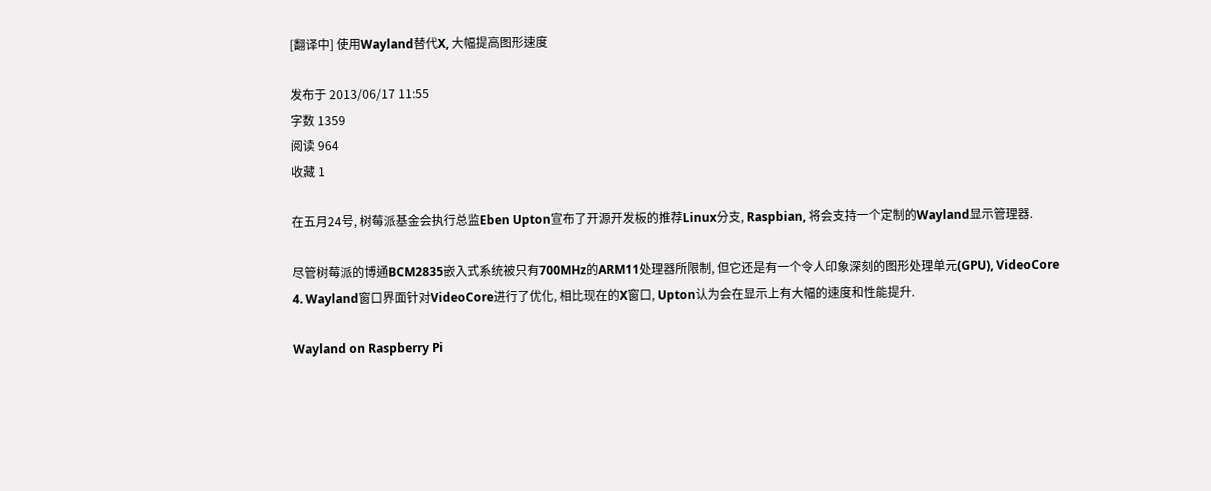[翻译中] 使用Wayland替代X, 大幅提高图形速度

发布于 2013/06/17 11:55
字数 1359
阅读 964
收藏 1

在五月24号, 树莓派基金会执行总监Eben Upton宣布了开源开发板的推荐Linux分支, Raspbian, 将会支持一个定制的Wayland显示管理器.

尽管树莓派的博通BCM2835嵌入式系统被只有700MHz的ARM11处理器所限制, 但它还是有一个令人印象深刻的图形处理单元(GPU), VideoCore 4. Wayland窗口界面针对VideoCore进行了优化, 相比现在的X窗口, Upton认为会在显示上有大幅的速度和性能提升.

Wayland on Raspberry Pi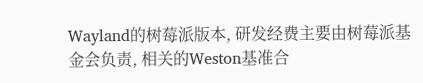Wayland的树莓派版本, 研发经费主要由树莓派基金会负责, 相关的Weston基准合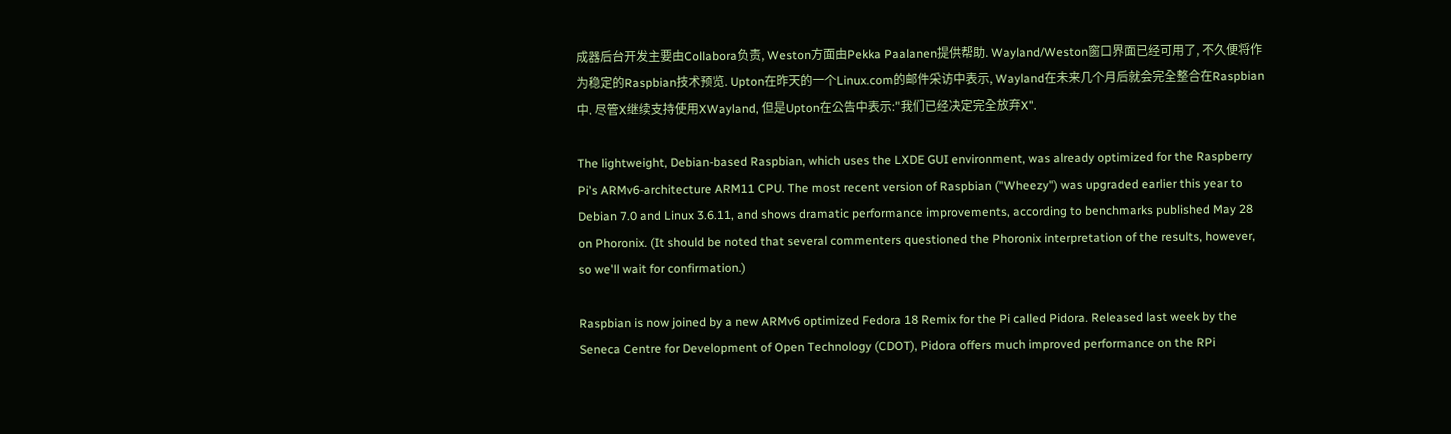成器后台开发主要由Collabora负责, Weston方面由Pekka Paalanen提供帮助. Wayland/Weston窗口界面已经可用了, 不久便将作为稳定的Raspbian技术预览. Upton在昨天的一个Linux.com的邮件采访中表示, Wayland在未来几个月后就会完全整合在Raspbian中. 尽管X继续支持使用XWayland, 但是Upton在公告中表示:"我们已经决定完全放弃X".

The lightweight, Debian-based Raspbian, which uses the LXDE GUI environment, was already optimized for the Raspberry Pi's ARMv6-architecture ARM11 CPU. The most recent version of Raspbian ("Wheezy") was upgraded earlier this year to Debian 7.0 and Linux 3.6.11, and shows dramatic performance improvements, according to benchmarks published May 28 on Phoronix. (It should be noted that several commenters questioned the Phoronix interpretation of the results, however, so we'll wait for confirmation.)

Raspbian is now joined by a new ARMv6 optimized Fedora 18 Remix for the Pi called Pidora. Released last week by the Seneca Centre for Development of Open Technology (CDOT), Pidora offers much improved performance on the RPi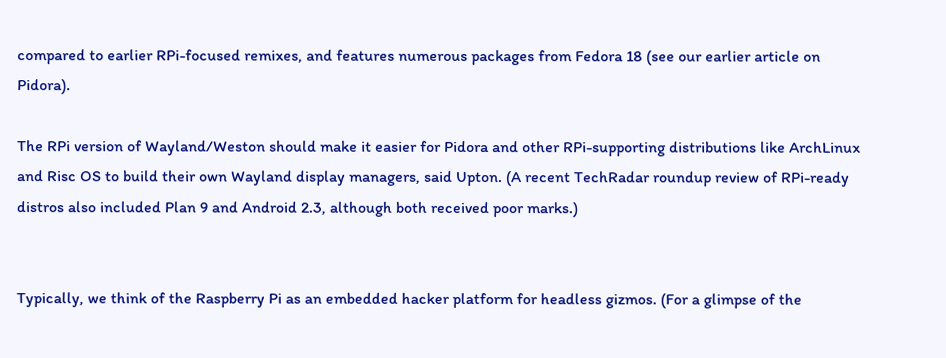compared to earlier RPi-focused remixes, and features numerous packages from Fedora 18 (see our earlier article on Pidora).

The RPi version of Wayland/Weston should make it easier for Pidora and other RPi-supporting distributions like ArchLinux and Risc OS to build their own Wayland display managers, said Upton. (A recent TechRadar roundup review of RPi-ready distros also included Plan 9 and Android 2.3, although both received poor marks.)


Typically, we think of the Raspberry Pi as an embedded hacker platform for headless gizmos. (For a glimpse of the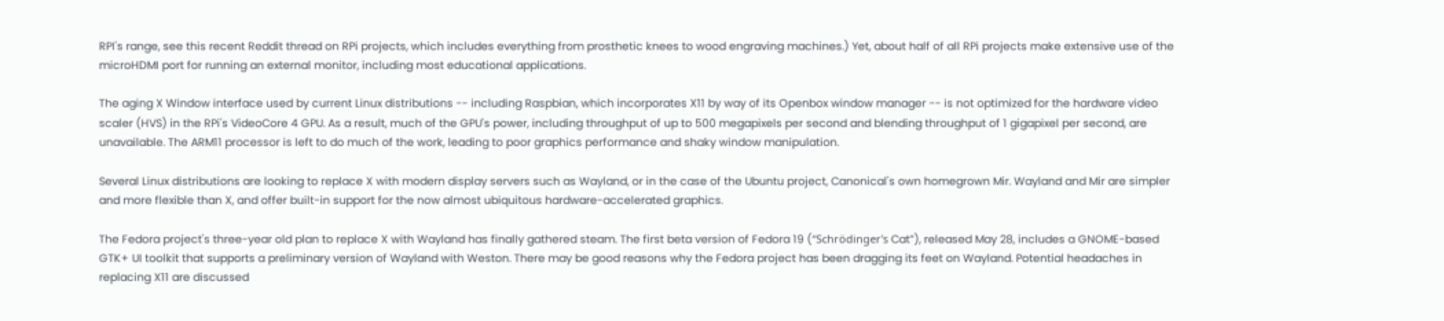RPI's range, see this recent Reddit thread on RPi projects, which includes everything from prosthetic knees to wood engraving machines.) Yet, about half of all RPi projects make extensive use of the microHDMI port for running an external monitor, including most educational applications.

The aging X Window interface used by current Linux distributions -- including Raspbian, which incorporates X11 by way of its Openbox window manager -- is not optimized for the hardware video scaler (HVS) in the RPi's VideoCore 4 GPU. As a result, much of the GPU's power, including throughput of up to 500 megapixels per second and blending throughput of 1 gigapixel per second, are unavailable. The ARM11 processor is left to do much of the work, leading to poor graphics performance and shaky window manipulation.

Several Linux distributions are looking to replace X with modern display servers such as Wayland, or in the case of the Ubuntu project, Canonical's own homegrown Mir. Wayland and Mir are simpler and more flexible than X, and offer built-in support for the now almost ubiquitous hardware-accelerated graphics.

The Fedora project's three-year old plan to replace X with Wayland has finally gathered steam. The first beta version of Fedora 19 (“Schrödinger's Cat”), released May 28, includes a GNOME-based GTK+ UI toolkit that supports a preliminary version of Wayland with Weston. There may be good reasons why the Fedora project has been dragging its feet on Wayland. Potential headaches in replacing X11 are discussed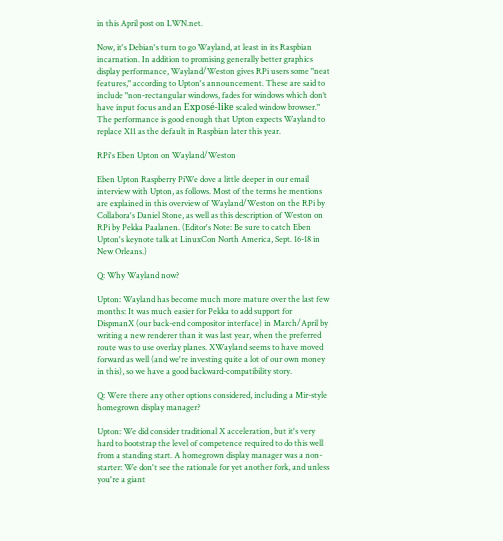in this April post on LWN.net.

Now, it's Debian's turn to go Wayland, at least in its Raspbian incarnation. In addition to promising generally better graphics display performance, Wayland/Weston gives RPi users some "neat features," according to Upton's announcement. These are said to include "non-rectangular windows, fades for windows which don’t have input focus and an Exposé-like scaled window browser." The performance is good enough that Upton expects Wayland to replace X11 as the default in Raspbian later this year.

RPi's Eben Upton on Wayland/Weston

Eben Upton Raspberry PiWe dove a little deeper in our email interview with Upton, as follows. Most of the terms he mentions are explained in this overview of Wayland/Weston on the RPi by Collabora's Daniel Stone, as well as this description of Weston on RPi by Pekka Paalanen. (Editor's Note: Be sure to catch Eben Upton's keynote talk at LinuxCon North America, Sept. 16-18 in New Orleans.)

Q: Why Wayland now?

Upton: Wayland has become much more mature over the last few months: It was much easier for Pekka to add support for DispmanX (our back-end compositor interface) in March/April by writing a new renderer than it was last year, when the preferred route was to use overlay planes. XWayland seems to have moved forward as well (and we're investing quite a lot of our own money in this), so we have a good backward-compatibility story.

Q: Were there any other options considered, including a Mir-style homegrown display manager?

Upton: We did consider traditional X acceleration, but it's very hard to bootstrap the level of competence required to do this well from a standing start. A homegrown display manager was a non-starter: We don't see the rationale for yet another fork, and unless you're a giant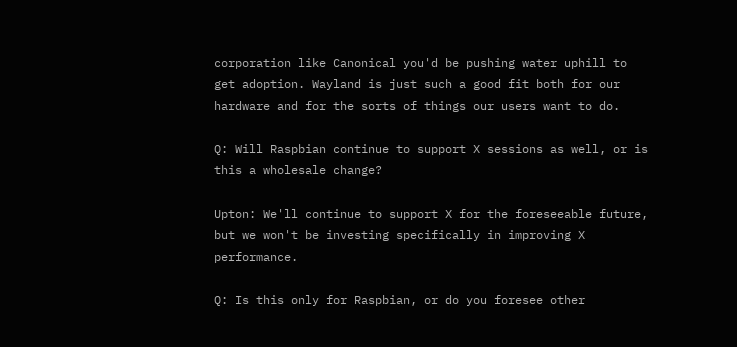corporation like Canonical you'd be pushing water uphill to get adoption. Wayland is just such a good fit both for our hardware and for the sorts of things our users want to do.

Q: Will Raspbian continue to support X sessions as well, or is this a wholesale change?

Upton: We'll continue to support X for the foreseeable future, but we won't be investing specifically in improving X performance.

Q: Is this only for Raspbian, or do you foresee other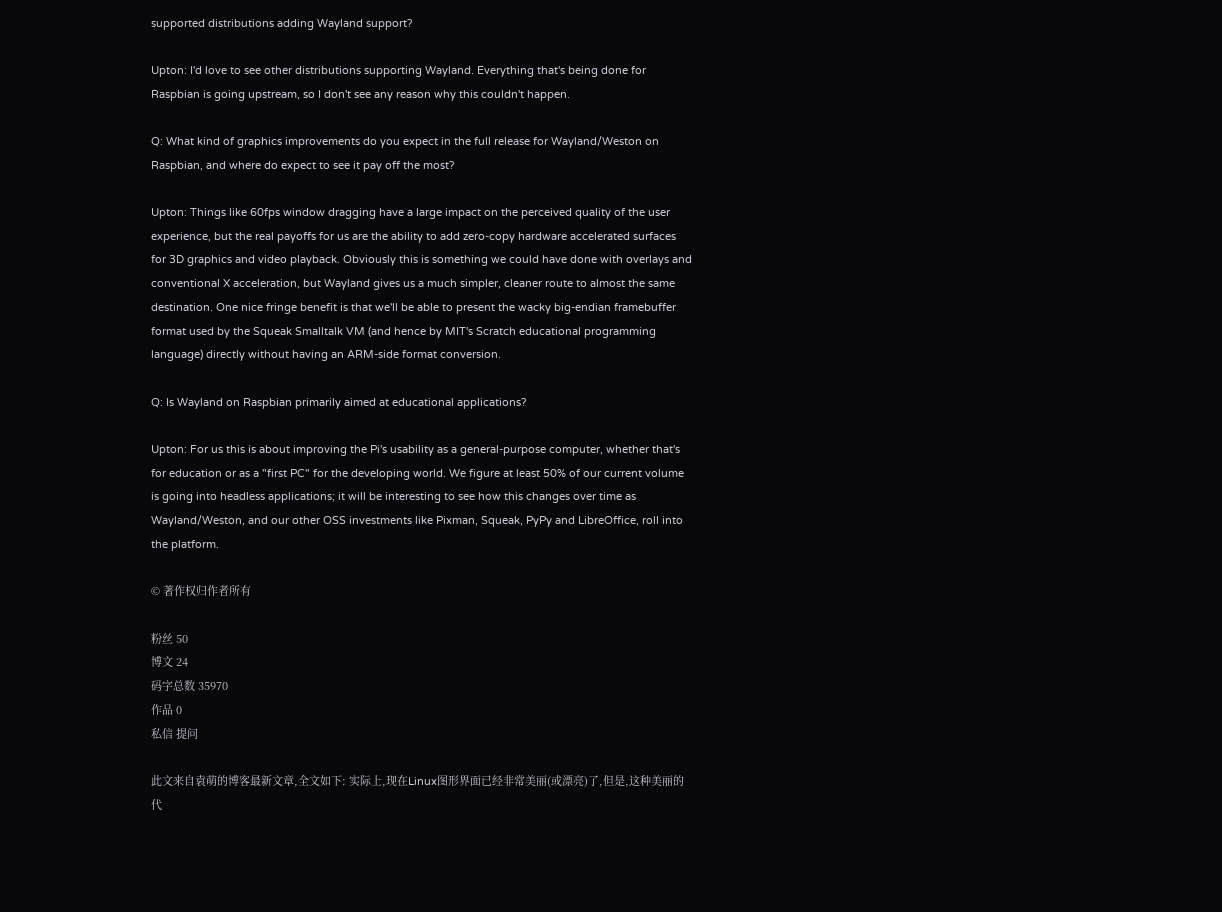supported distributions adding Wayland support?

Upton: I'd love to see other distributions supporting Wayland. Everything that's being done for Raspbian is going upstream, so I don't see any reason why this couldn't happen.

Q: What kind of graphics improvements do you expect in the full release for Wayland/Weston on Raspbian, and where do expect to see it pay off the most?

Upton: Things like 60fps window dragging have a large impact on the perceived quality of the user experience, but the real payoffs for us are the ability to add zero-copy hardware accelerated surfaces for 3D graphics and video playback. Obviously this is something we could have done with overlays and conventional X acceleration, but Wayland gives us a much simpler, cleaner route to almost the same destination. One nice fringe benefit is that we'll be able to present the wacky big-endian framebuffer format used by the Squeak Smalltalk VM (and hence by MIT's Scratch educational programming language) directly without having an ARM-side format conversion.

Q: Is Wayland on Raspbian primarily aimed at educational applications?

Upton: For us this is about improving the Pi's usability as a general-purpose computer, whether that's for education or as a "first PC" for the developing world. We figure at least 50% of our current volume is going into headless applications; it will be interesting to see how this changes over time as Wayland/Weston, and our other OSS investments like Pixman, Squeak, PyPy and LibreOffice, roll into the platform.

© 著作权归作者所有

粉丝 50
博文 24
码字总数 35970
作品 0
私信 提问

此文来自袁萌的博客最新文章,全文如下: 实际上,现在Linux图形界面已经非常美丽(或漂亮)了,但是,这种美丽的代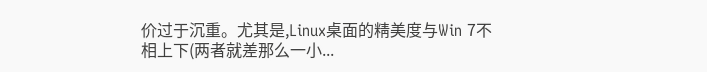价过于沉重。尤其是,Linux桌面的精美度与Win 7不相上下(两者就差那么一小...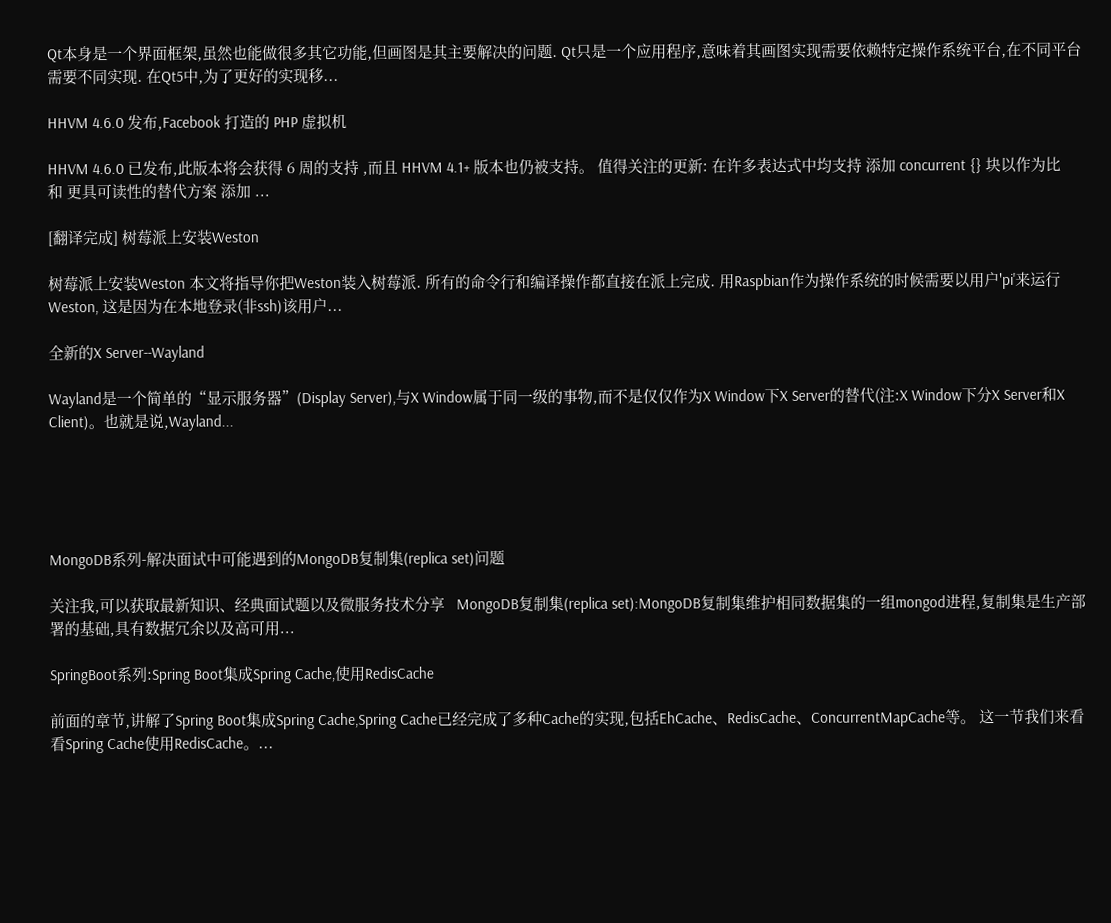Qt本身是一个界面框架,虽然也能做很多其它功能,但画图是其主要解决的问题. Qt只是一个应用程序,意味着其画图实现需要依赖特定操作系统平台,在不同平台需要不同实现. 在Qt5中,为了更好的实现移...

HHVM 4.6.0 发布,Facebook 打造的 PHP 虚拟机

HHVM 4.6.0 已发布,此版本将会获得 6 周的支持 ,而且 HHVM 4.1+ 版本也仍被支持。 值得关注的更新: 在许多表达式中均支持 添加 concurrent {} 块以作为比 和 更具可读性的替代方案 添加 ...

[翻译完成] 树莓派上安装Weston

树莓派上安装Weston 本文将指导你把Weston装入树莓派. 所有的命令行和编译操作都直接在派上完成. 用Raspbian作为操作系统的时候需要以用户'pi'来运行Weston, 这是因为在本地登录(非ssh)该用户...

全新的X Server--Wayland

Wayland是一个简单的“显示服务器”(Display Server),与X Window属于同一级的事物,而不是仅仅作为X Window下X Server的替代(注:X Window下分X Server和X Client)。也就是说,Wayland...





MongoDB系列-解决面试中可能遇到的MongoDB复制集(replica set)问题

关注我,可以获取最新知识、经典面试题以及微服务技术分享   MongoDB复制集(replica set):MongoDB复制集维护相同数据集的一组mongod进程,复制集是生产部署的基础,具有数据冗余以及高可用...

SpringBoot系列:Spring Boot集成Spring Cache,使用RedisCache

前面的章节,讲解了Spring Boot集成Spring Cache,Spring Cache已经完成了多种Cache的实现,包括EhCache、RedisCache、ConcurrentMapCache等。 这一节我们来看看Spring Cache使用RedisCache。...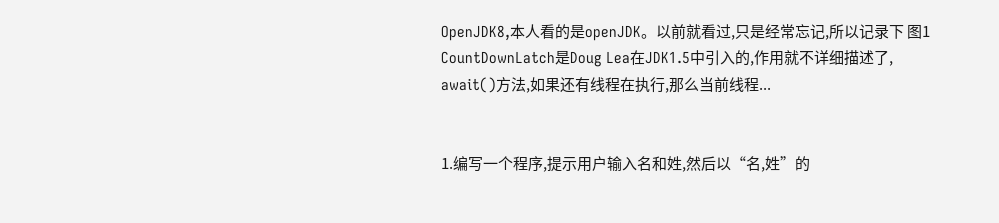OpenJDK8,本人看的是openJDK。以前就看过,只是经常忘记,所以记录下 图1 CountDownLatch是Doug Lea在JDK1.5中引入的,作用就不详细描述了, await()方法,如果还有线程在执行,那么当前线程...


1.编写一个程序,提示用户输入名和姓,然后以“名,姓”的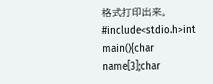格式打印出来。 #include<stdio.h>int main(){char name[3];char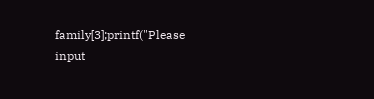family[3];printf("Please input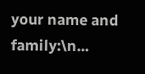your name and family:\n...